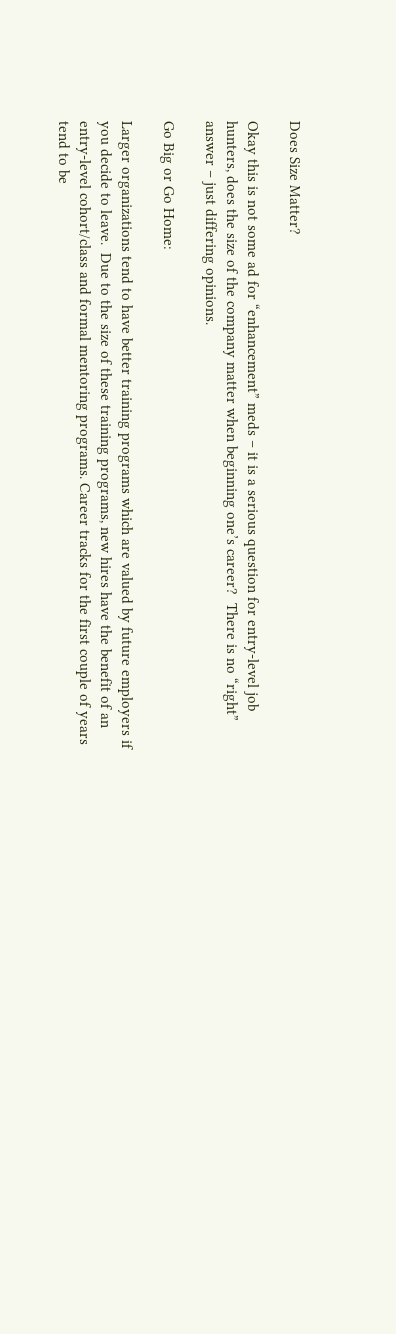Does Size Matter?

Okay this is not some ad for “enhancement” meds – it is a serious question for entry-level job hunters, does the size of the company matter when beginning one’s career?  There is no “right” answer – just differing opinions.

Go Big or Go Home:

Larger organizations tend to have better training programs which are valued by future employers if you decide to leave.  Due to the size of these training programs, new hires have the benefit of an entry-level cohort/class and formal mentoring programs. Career tracks for the first couple of years tend to be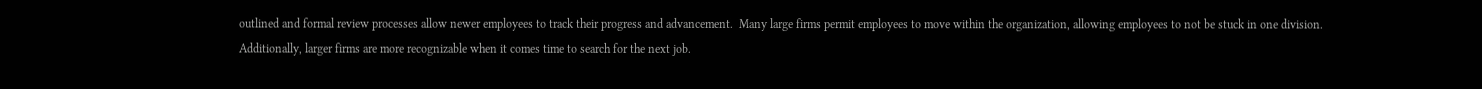outlined and formal review processes allow newer employees to track their progress and advancement.  Many large firms permit employees to move within the organization, allowing employees to not be stuck in one division.  Additionally, larger firms are more recognizable when it comes time to search for the next job.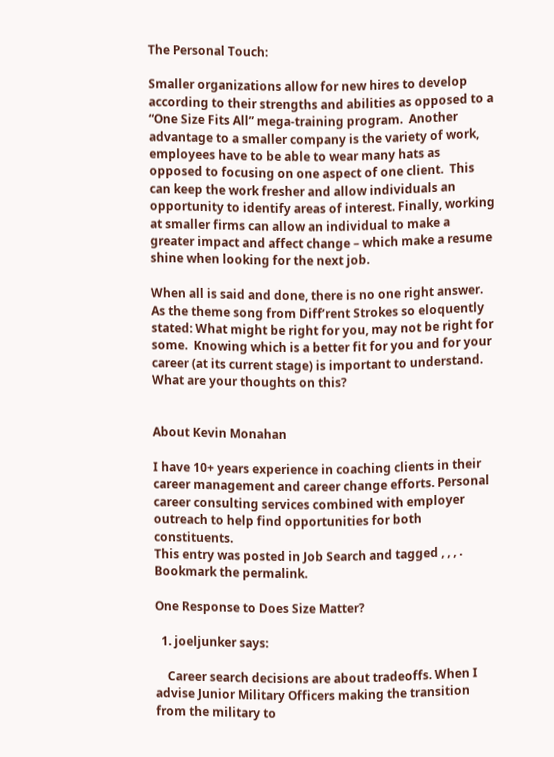The Personal Touch:

Smaller organizations allow for new hires to develop according to their strengths and abilities as opposed to a “One Size Fits All” mega-training program.  Another advantage to a smaller company is the variety of work, employees have to be able to wear many hats as opposed to focusing on one aspect of one client.  This can keep the work fresher and allow individuals an opportunity to identify areas of interest. Finally, working at smaller firms can allow an individual to make a greater impact and affect change – which make a resume shine when looking for the next job.

When all is said and done, there is no one right answer.  As the theme song from Diff’rent Strokes so eloquently stated: What might be right for you, may not be right for some.  Knowing which is a better fit for you and for your career (at its current stage) is important to understand.  What are your thoughts on this?


About Kevin Monahan

I have 10+ years experience in coaching clients in their career management and career change efforts. Personal career consulting services combined with employer outreach to help find opportunities for both constituents.
This entry was posted in Job Search and tagged , , , . Bookmark the permalink.

One Response to Does Size Matter?

  1. joeljunker says:

    Career search decisions are about tradeoffs. When I advise Junior Military Officers making the transition from the military to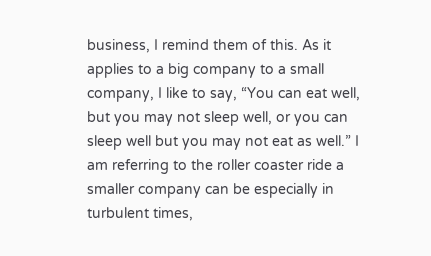business, I remind them of this. As it applies to a big company to a small company, I like to say, “You can eat well, but you may not sleep well, or you can sleep well but you may not eat as well.” I am referring to the roller coaster ride a smaller company can be especially in turbulent times,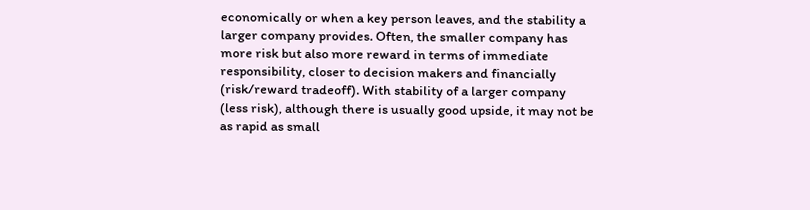economically or when a key person leaves, and the stability a larger company provides. Often, the smaller company has more risk but also more reward in terms of immediate responsibility, closer to decision makers and financially (risk/reward tradeoff). With stability of a larger company (less risk), although there is usually good upside, it may not be as rapid as small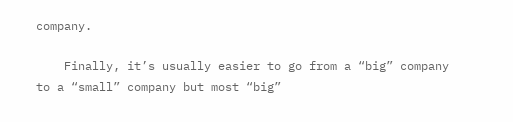company.

    Finally, it’s usually easier to go from a “big” company to a “small” company but most “big”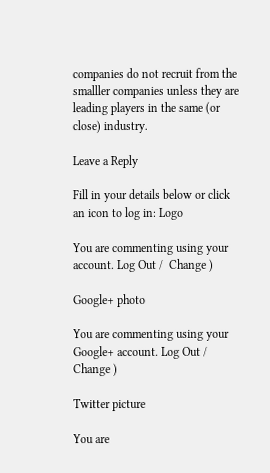companies do not recruit from the smalller companies unless they are leading players in the same (or close) industry.

Leave a Reply

Fill in your details below or click an icon to log in: Logo

You are commenting using your account. Log Out /  Change )

Google+ photo

You are commenting using your Google+ account. Log Out /  Change )

Twitter picture

You are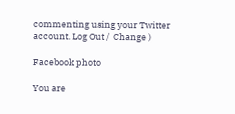commenting using your Twitter account. Log Out /  Change )

Facebook photo

You are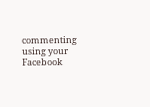commenting using your Facebook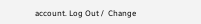account. Log Out /  Change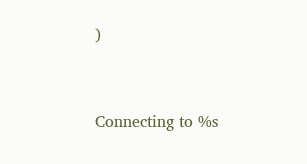)


Connecting to %s